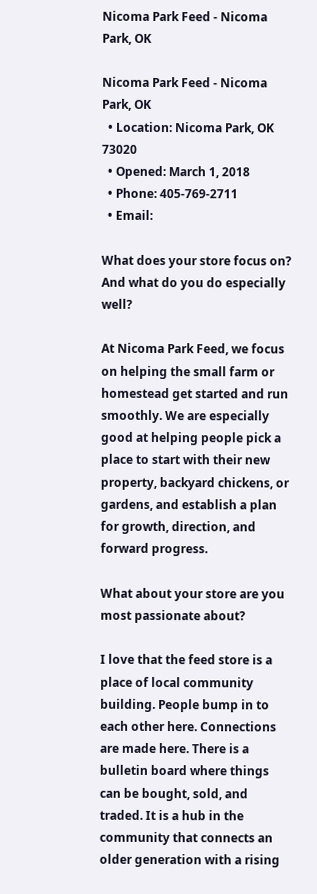Nicoma Park Feed - Nicoma Park, OK

Nicoma Park Feed - Nicoma Park, OK
  • Location: Nicoma Park, OK 73020
  • Opened: March 1, 2018
  • Phone: 405-769-2711
  • Email:

What does your store focus on? And what do you do especially well?

At Nicoma Park Feed, we focus on helping the small farm or homestead get started and run smoothly. We are especially good at helping people pick a place to start with their new property, backyard chickens, or gardens, and establish a plan for growth, direction, and forward progress.

What about your store are you most passionate about?

I love that the feed store is a place of local community building. People bump in to each other here. Connections are made here. There is a bulletin board where things can be bought, sold, and traded. It is a hub in the community that connects an older generation with a rising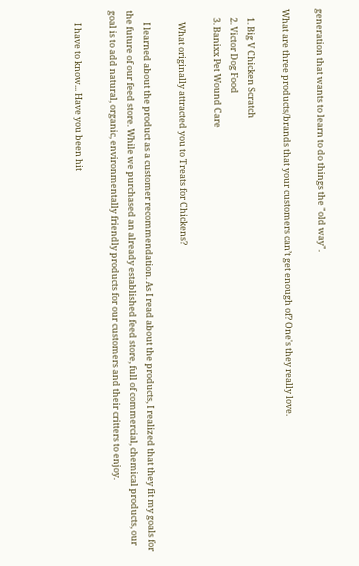generation that wants to learn to do things the "old way".

What are three products/brands that your customers can’t get enough of? One's they really love.

    1. Big V Chicken Scratch
    2. Victor Dog Food
    3. Banixx Pet Wound Care

      What originally attracted you to Treats for Chickens?

      I learned about the product as a customer recommendation. As I read about the products, I realized that they fit my goals for the future of our feed store. While we purchased an already established feed store, full of commercial, chemical products, our goal is to add natural, organic, environmentally friendly products for our customers and their critters to enjoy.

      I have to know... Have you been hit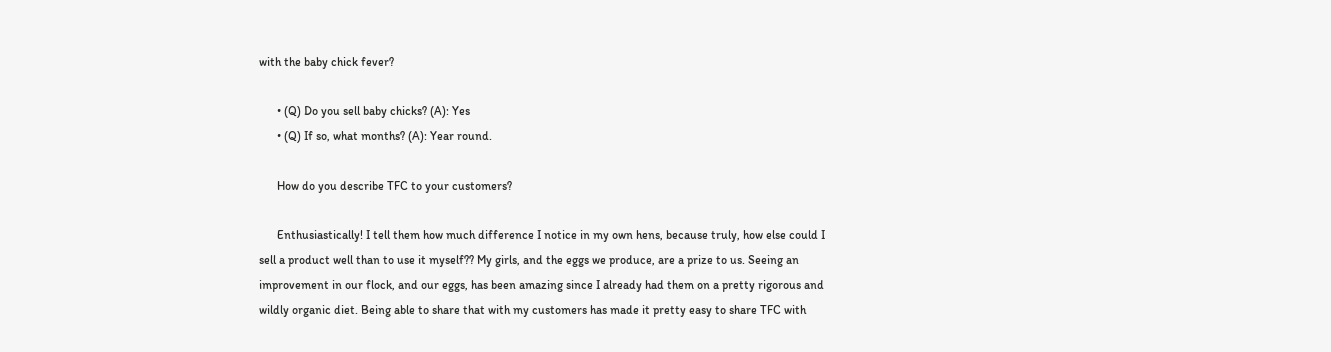with the baby chick fever?

      • (Q) Do you sell baby chicks? (A): Yes
      • (Q) If so, what months? (A): Year round.

      How do you describe TFC to your customers?

      Enthusiastically! I tell them how much difference I notice in my own hens, because truly, how else could I sell a product well than to use it myself?? My girls, and the eggs we produce, are a prize to us. Seeing an improvement in our flock, and our eggs, has been amazing since I already had them on a pretty rigorous and wildly organic diet. Being able to share that with my customers has made it pretty easy to share TFC with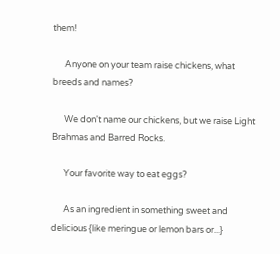them!

      Anyone on your team raise chickens, what breeds and names?

      We don't name our chickens, but we raise Light Brahmas and Barred Rocks.

      Your favorite way to eat eggs?

      As an ingredient in something sweet and delicious {like meringue or lemon bars or...}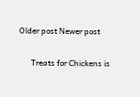Older post Newer post

      Treats for Chickens is